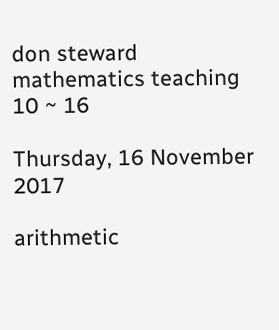don steward
mathematics teaching 10 ~ 16

Thursday, 16 November 2017

arithmetic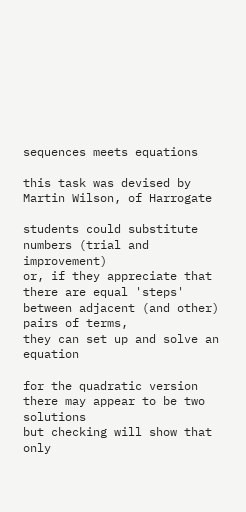sequences meets equations

this task was devised by Martin Wilson, of Harrogate

students could substitute numbers (trial and improvement)
or, if they appreciate that there are equal 'steps' between adjacent (and other) pairs of terms,
they can set up and solve an equation

for the quadratic version there may appear to be two solutions
but checking will show that only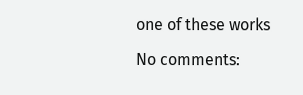one of these works

No comments: